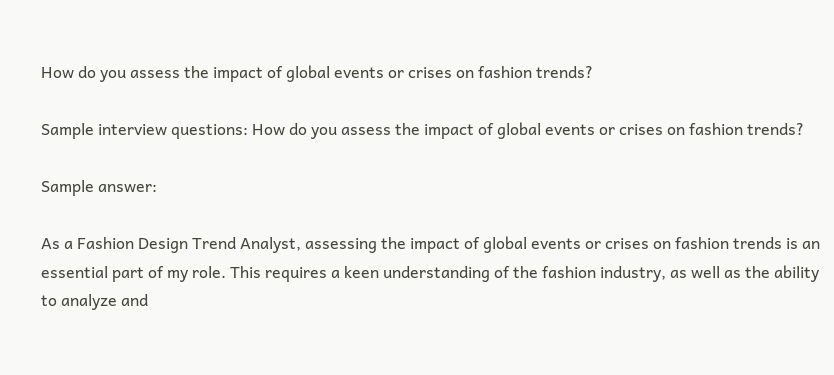How do you assess the impact of global events or crises on fashion trends?

Sample interview questions: How do you assess the impact of global events or crises on fashion trends?

Sample answer:

As a Fashion Design Trend Analyst, assessing the impact of global events or crises on fashion trends is an essential part of my role. This requires a keen understanding of the fashion industry, as well as the ability to analyze and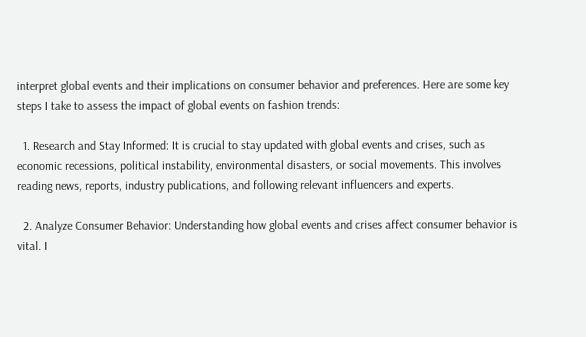interpret global events and their implications on consumer behavior and preferences. Here are some key steps I take to assess the impact of global events on fashion trends:

  1. Research and Stay Informed: It is crucial to stay updated with global events and crises, such as economic recessions, political instability, environmental disasters, or social movements. This involves reading news, reports, industry publications, and following relevant influencers and experts.

  2. Analyze Consumer Behavior: Understanding how global events and crises affect consumer behavior is vital. I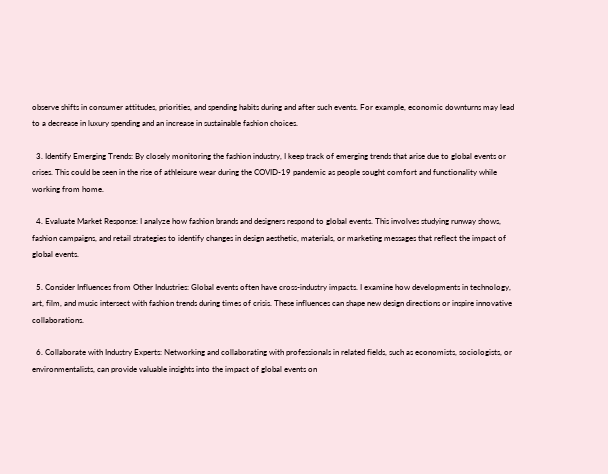observe shifts in consumer attitudes, priorities, and spending habits during and after such events. For example, economic downturns may lead to a decrease in luxury spending and an increase in sustainable fashion choices.

  3. Identify Emerging Trends: By closely monitoring the fashion industry, I keep track of emerging trends that arise due to global events or crises. This could be seen in the rise of athleisure wear during the COVID-19 pandemic as people sought comfort and functionality while working from home.

  4. Evaluate Market Response: I analyze how fashion brands and designers respond to global events. This involves studying runway shows, fashion campaigns, and retail strategies to identify changes in design aesthetic, materials, or marketing messages that reflect the impact of global events.

  5. Consider Influences from Other Industries: Global events often have cross-industry impacts. I examine how developments in technology, art, film, and music intersect with fashion trends during times of crisis. These influences can shape new design directions or inspire innovative collaborations.

  6. Collaborate with Industry Experts: Networking and collaborating with professionals in related fields, such as economists, sociologists, or environmentalists, can provide valuable insights into the impact of global events on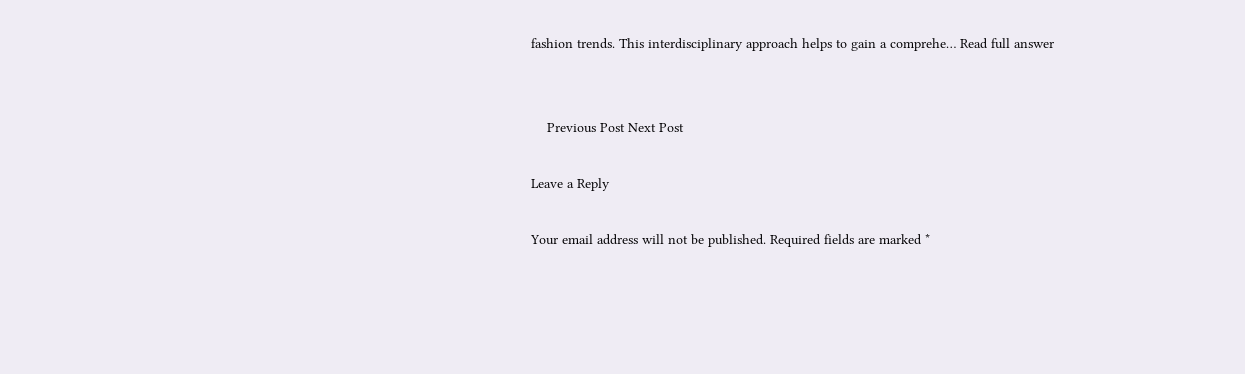fashion trends. This interdisciplinary approach helps to gain a comprehe… Read full answer


    Previous Post Next Post

Leave a Reply

Your email address will not be published. Required fields are marked *